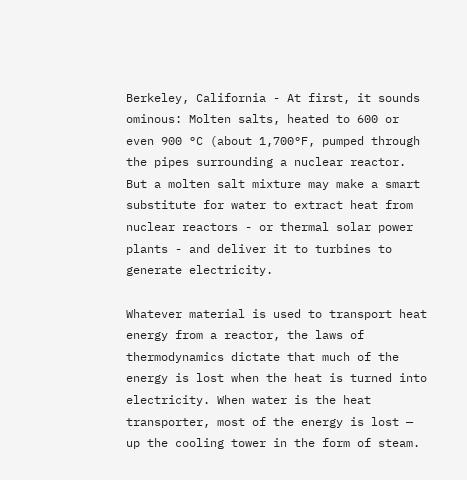Berkeley, California - At first, it sounds ominous: Molten salts, heated to 600 or even 900 °C (about 1,700°F, pumped through the pipes surrounding a nuclear reactor. But a molten salt mixture may make a smart substitute for water to extract heat from nuclear reactors - or thermal solar power plants - and deliver it to turbines to generate electricity.

Whatever material is used to transport heat energy from a reactor, the laws of thermodynamics dictate that much of the energy is lost when the heat is turned into electricity. When water is the heat transporter, most of the energy is lost — up the cooling tower in the form of steam.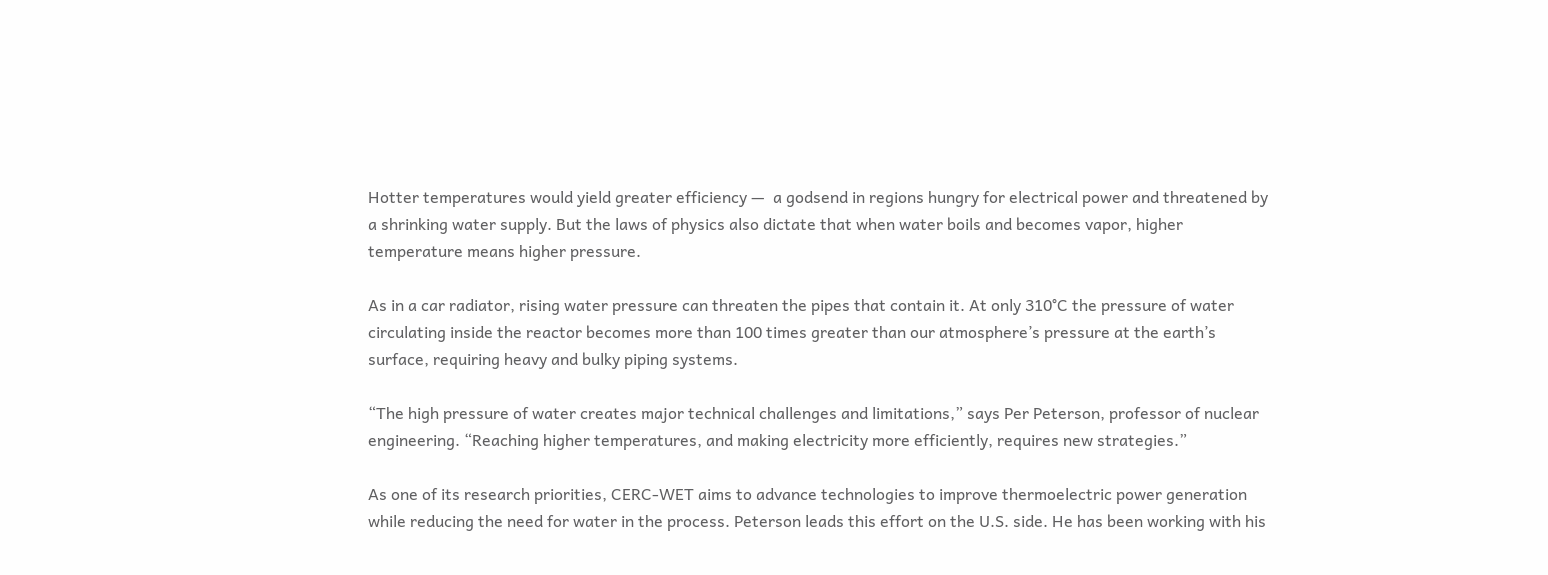Hotter temperatures would yield greater efficiency —  a godsend in regions hungry for electrical power and threatened by a shrinking water supply. But the laws of physics also dictate that when water boils and becomes vapor, higher temperature means higher pressure.

As in a car radiator, rising water pressure can threaten the pipes that contain it. At only 310°C the pressure of water circulating inside the reactor becomes more than 100 times greater than our atmosphere’s pressure at the earth’s surface, requiring heavy and bulky piping systems.

“The high pressure of water creates major technical challenges and limitations,” says Per Peterson, professor of nuclear engineering. “Reaching higher temperatures, and making electricity more efficiently, requires new strategies.”

As one of its research priorities, CERC-WET aims to advance technologies to improve thermoelectric power generation while reducing the need for water in the process. Peterson leads this effort on the U.S. side. He has been working with his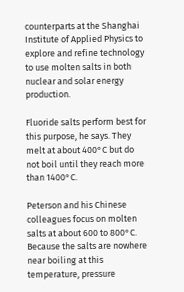counterparts at the Shanghai Institute of Applied Physics to explore and refine technology to use molten salts in both nuclear and solar energy production.

Fluoride salts perform best for this purpose, he says. They melt at about 400°C but do not boil until they reach more than 1400°C.

Peterson and his Chinese colleagues focus on molten salts at about 600 to 800°C. Because the salts are nowhere near boiling at this temperature, pressure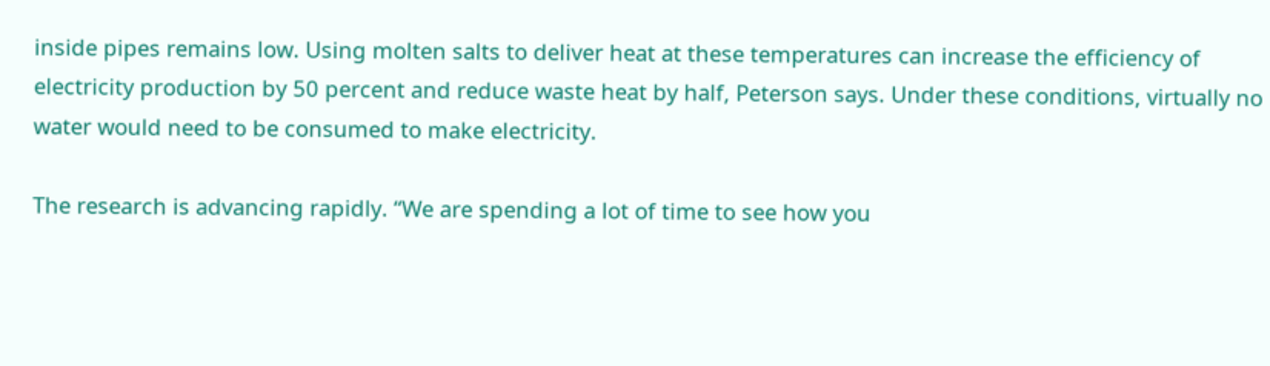inside pipes remains low. Using molten salts to deliver heat at these temperatures can increase the efficiency of electricity production by 50 percent and reduce waste heat by half, Peterson says. Under these conditions, virtually no water would need to be consumed to make electricity.

The research is advancing rapidly. “We are spending a lot of time to see how you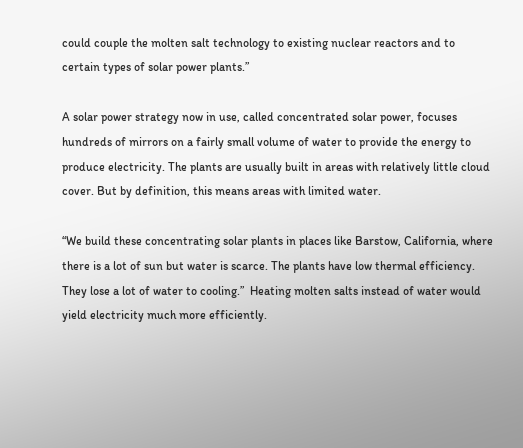could couple the molten salt technology to existing nuclear reactors and to certain types of solar power plants.”

A solar power strategy now in use, called concentrated solar power, focuses hundreds of mirrors on a fairly small volume of water to provide the energy to produce electricity. The plants are usually built in areas with relatively little cloud cover. But by definition, this means areas with limited water.

“We build these concentrating solar plants in places like Barstow, California, where there is a lot of sun but water is scarce. The plants have low thermal efficiency.  They lose a lot of water to cooling.”  Heating molten salts instead of water would yield electricity much more efficiently.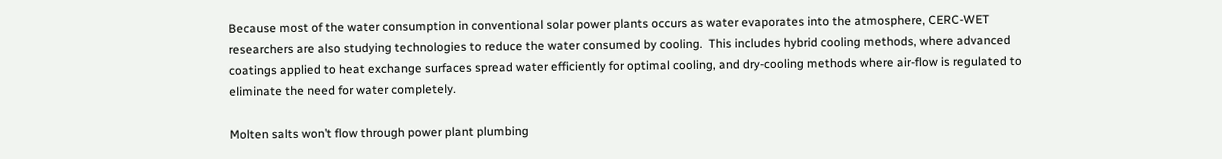Because most of the water consumption in conventional solar power plants occurs as water evaporates into the atmosphere, CERC-WET researchers are also studying technologies to reduce the water consumed by cooling.  This includes hybrid cooling methods, where advanced coatings applied to heat exchange surfaces spread water efficiently for optimal cooling, and dry-cooling methods where air-flow is regulated to eliminate the need for water completely.

Molten salts won’t flow through power plant plumbing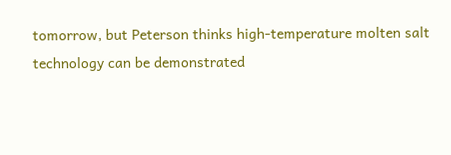tomorrow, but Peterson thinks high-temperature molten salt technology can be demonstrated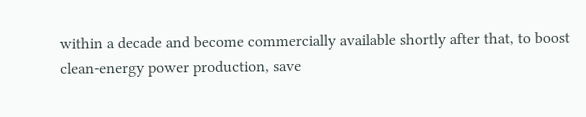within a decade and become commercially available shortly after that, to boost clean-energy power production, save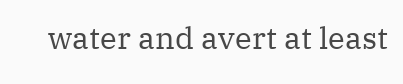water and avert at least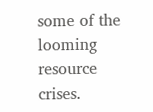some of the looming resource crises.